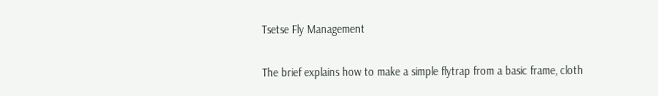Tsetse Fly Management

The brief explains how to make a simple flytrap from a basic frame, cloth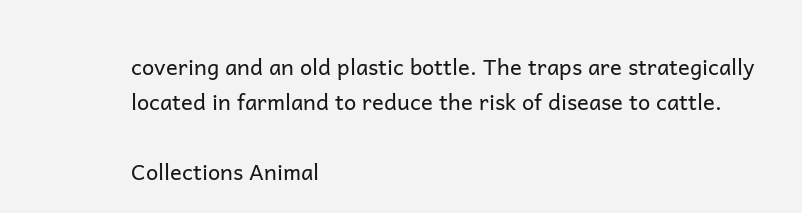covering and an old plastic bottle. The traps are strategically located in farmland to reduce the risk of disease to cattle.

Collections Animal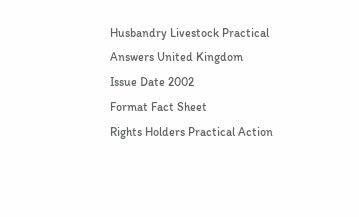Husbandry Livestock Practical Answers United Kingdom
Issue Date 2002
Format Fact Sheet
Rights Holders Practical Action